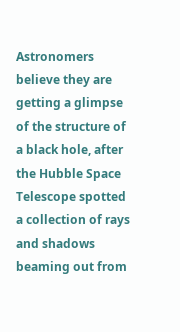Astronomers believe they are getting a glimpse of the structure of a black hole, after the Hubble Space Telescope spotted a collection of rays and shadows beaming out from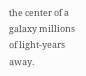the center of a galaxy millions of light-years away.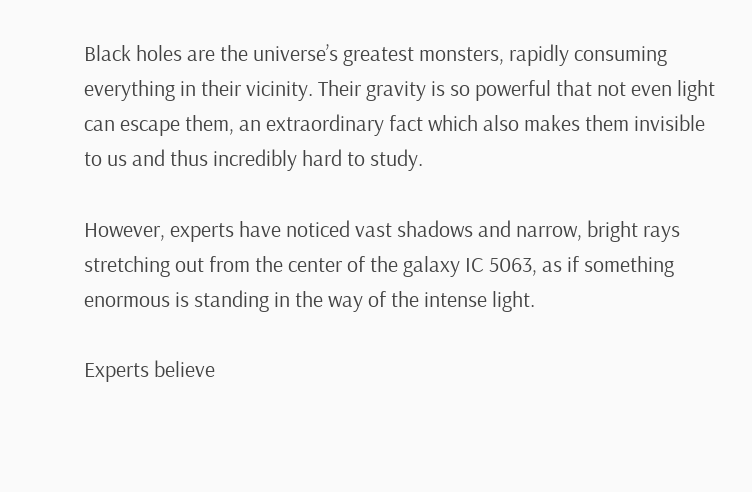Black holes are the universe’s greatest monsters, rapidly consuming everything in their vicinity. Their gravity is so powerful that not even light can escape them, an extraordinary fact which also makes them invisible to us and thus incredibly hard to study.

However, experts have noticed vast shadows and narrow, bright rays stretching out from the center of the galaxy IC 5063, as if something enormous is standing in the way of the intense light.

Experts believe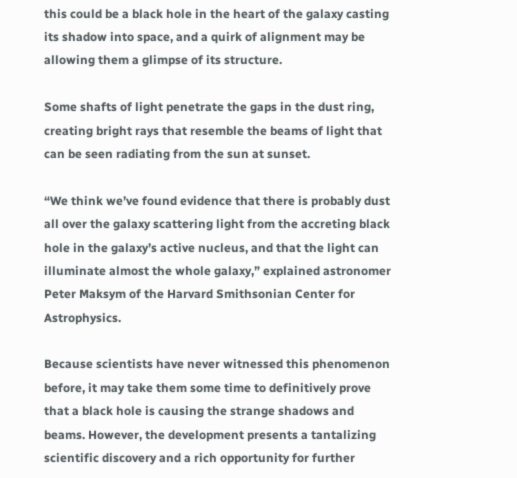this could be a black hole in the heart of the galaxy casting its shadow into space, and a quirk of alignment may be allowing them a glimpse of its structure.

Some shafts of light penetrate the gaps in the dust ring, creating bright rays that resemble the beams of light that can be seen radiating from the sun at sunset.

“We think we’ve found evidence that there is probably dust all over the galaxy scattering light from the accreting black hole in the galaxy’s active nucleus, and that the light can illuminate almost the whole galaxy,” explained astronomer Peter Maksym of the Harvard Smithsonian Center for Astrophysics.

Because scientists have never witnessed this phenomenon before, it may take them some time to definitively prove that a black hole is causing the strange shadows and beams. However, the development presents a tantalizing scientific discovery and a rich opportunity for further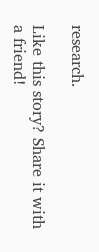research.

Like this story? Share it with a friend!